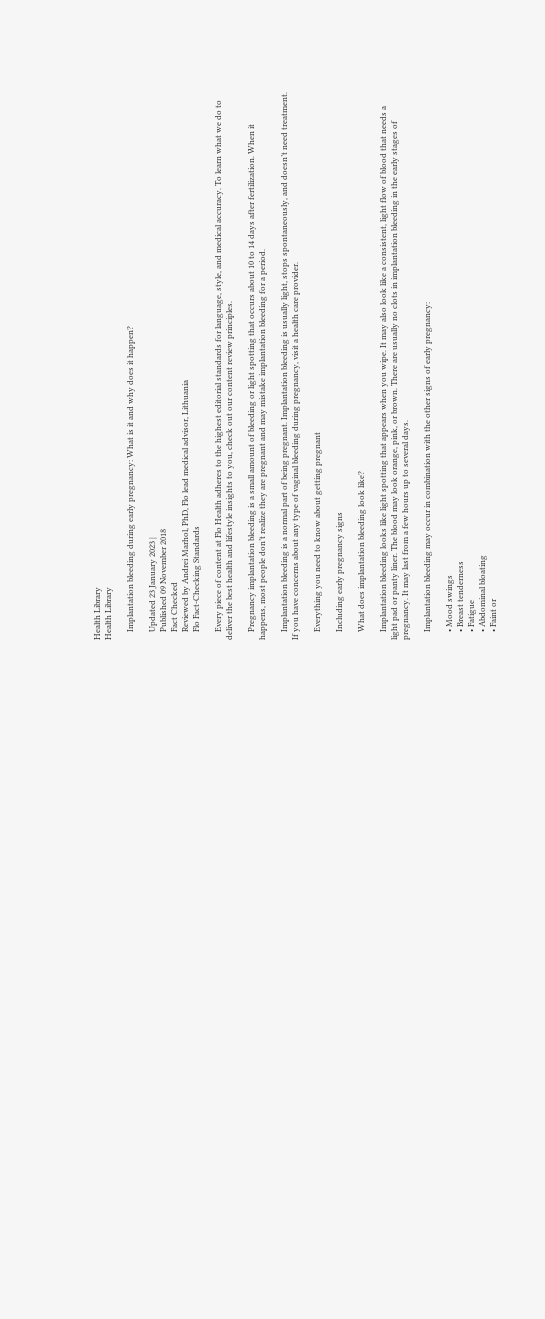Health Library
Health Library

    Implantation bleeding during early pregnancy: What is it and why does it happen?

    Updated 23 January 2023 |
    Published 09 November 2018
    Fact Checked
    Reviewed by Andrei Marhol, PhD, Flo lead medical advisor, Lithuania
    Flo Fact-Checking Standards

    Every piece of content at Flo Health adheres to the highest editorial standards for language, style, and medical accuracy. To learn what we do to deliver the best health and lifestyle insights to you, check out our content review principles.

    Pregnancy implantation bleeding is a small amount of bleeding or light spotting that occurs about 10 to 14 days after fertilization. When it happens, most people don’t realize they are pregnant and may mistake implantation bleeding for a period.

    Implantation bleeding is a normal part of being pregnant. Implantation bleeding is usually light, stops spontaneously, and doesn’t need treatment. If you have concerns about any type of vaginal bleeding during pregnancy, visit a health care provider.

    Everything you need to know about getting pregnant

    Including early pregnancy signs

    What does implantation bleeding look like?

    Implantation bleeding looks like light spotting that appears when you wipe. It may also look like a consistent, light flow of blood that needs a light pad or panty liner. The blood may look orange, pink, or brown. There are usually no clots in implantation bleeding in the early stages of pregnancy. It may last from a few hours up to several days.

    Implantation bleeding may occur in combination with the other signs of early pregnancy:

    • Mood swings
    • Breast tenderness
    • Fatigue
    • Abdominal bloating
    • Faint or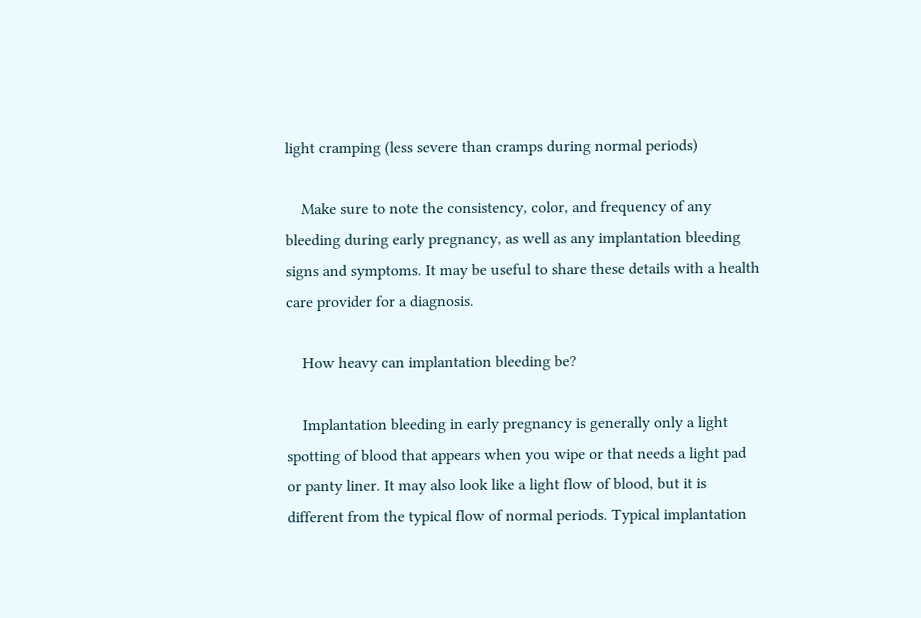light cramping (less severe than cramps during normal periods)

    Make sure to note the consistency, color, and frequency of any bleeding during early pregnancy, as well as any implantation bleeding signs and symptoms. It may be useful to share these details with a health care provider for a diagnosis.

    How heavy can implantation bleeding be?

    Implantation bleeding in early pregnancy is generally only a light spotting of blood that appears when you wipe or that needs a light pad or panty liner. It may also look like a light flow of blood, but it is different from the typical flow of normal periods. Typical implantation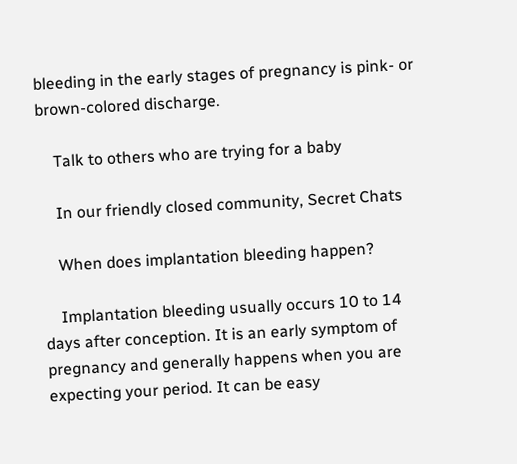bleeding in the early stages of pregnancy is pink- or brown-colored discharge.

    Talk to others who are trying for a baby

    In our friendly closed community, Secret Chats

    When does implantation bleeding happen?

    Implantation bleeding usually occurs 10 to 14 days after conception. It is an early symptom of pregnancy and generally happens when you are expecting your period. It can be easy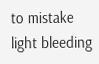to mistake light bleeding